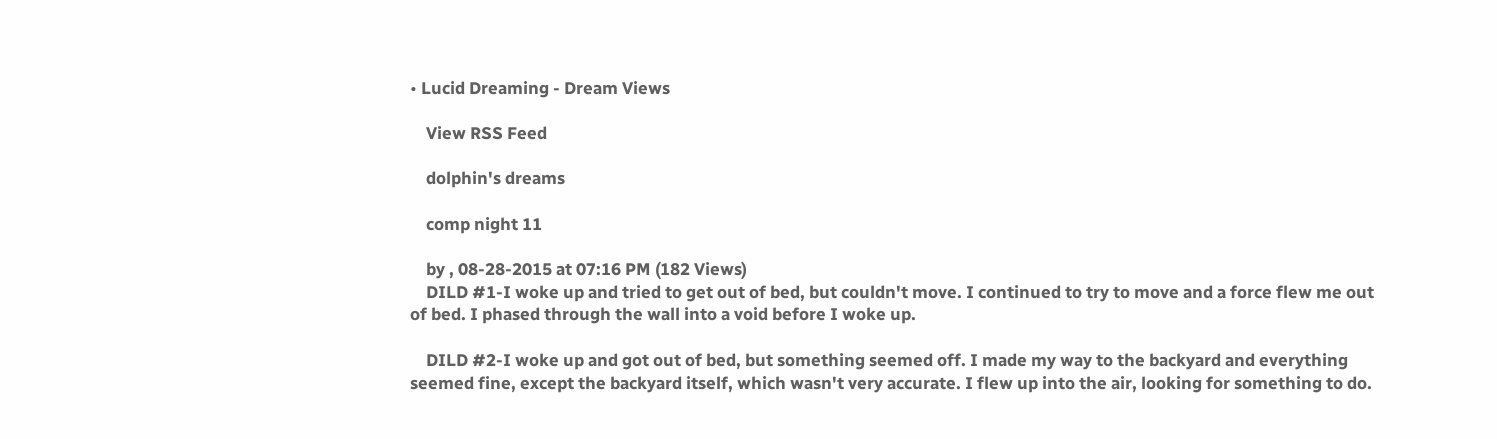• Lucid Dreaming - Dream Views

    View RSS Feed

    dolphin's dreams

    comp night 11

    by , 08-28-2015 at 07:16 PM (182 Views)
    DILD #1-I woke up and tried to get out of bed, but couldn't move. I continued to try to move and a force flew me out of bed. I phased through the wall into a void before I woke up.

    DILD #2-I woke up and got out of bed, but something seemed off. I made my way to the backyard and everything seemed fine, except the backyard itself, which wasn't very accurate. I flew up into the air, looking for something to do.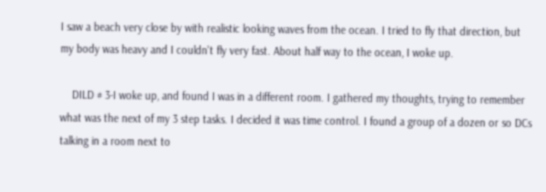I saw a beach very close by with realistic looking waves from the ocean. I tried to fly that direction, but my body was heavy and I couldn't fly very fast. About half way to the ocean, I woke up.

    DILD # 3-I woke up, and found I was in a different room. I gathered my thoughts, trying to remember what was the next of my 3 step tasks. I decided it was time control. I found a group of a dozen or so DCs talking in a room next to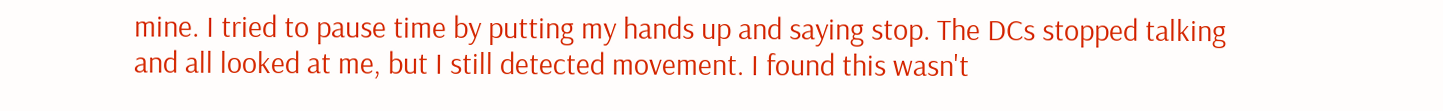mine. I tried to pause time by putting my hands up and saying stop. The DCs stopped talking and all looked at me, but I still detected movement. I found this wasn't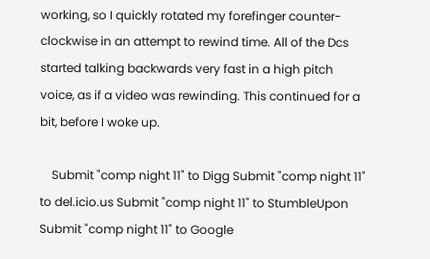working, so I quickly rotated my forefinger counter-clockwise in an attempt to rewind time. All of the Dcs started talking backwards very fast in a high pitch voice, as if a video was rewinding. This continued for a bit, before I woke up.

    Submit "comp night 11" to Digg Submit "comp night 11" to del.icio.us Submit "comp night 11" to StumbleUpon Submit "comp night 11" to Google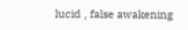lucid , false awakening